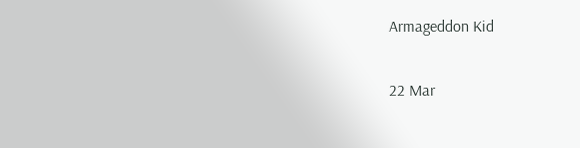Armageddon Kid

22 Mar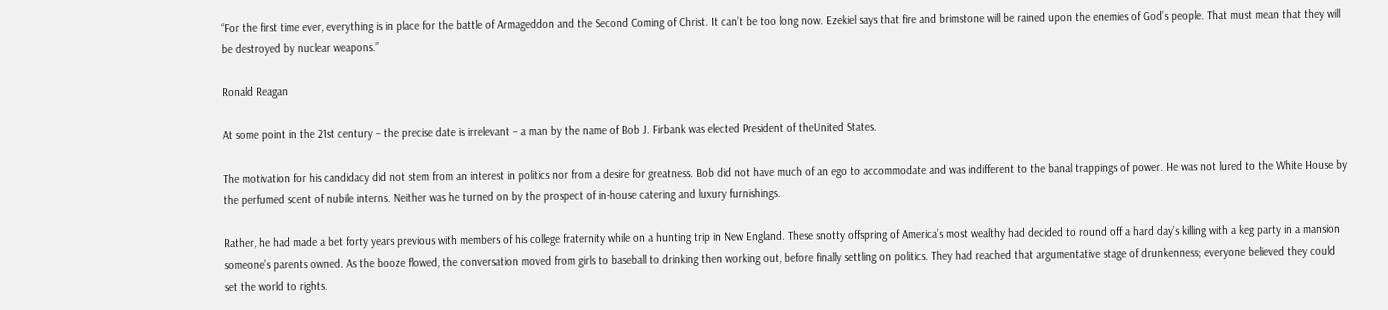“For the first time ever, everything is in place for the battle of Armageddon and the Second Coming of Christ. It can’t be too long now. Ezekiel says that fire and brimstone will be rained upon the enemies of God’s people. That must mean that they will be destroyed by nuclear weapons.”

Ronald Reagan

At some point in the 21st century – the precise date is irrelevant – a man by the name of Bob J. Firbank was elected President of theUnited States.

The motivation for his candidacy did not stem from an interest in politics nor from a desire for greatness. Bob did not have much of an ego to accommodate and was indifferent to the banal trappings of power. He was not lured to the White House by the perfumed scent of nubile interns. Neither was he turned on by the prospect of in-house catering and luxury furnishings.

Rather, he had made a bet forty years previous with members of his college fraternity while on a hunting trip in New England. These snotty offspring of America’s most wealthy had decided to round off a hard day’s killing with a keg party in a mansion someone’s parents owned. As the booze flowed, the conversation moved from girls to baseball to drinking then working out, before finally settling on politics. They had reached that argumentative stage of drunkenness; everyone believed they could set the world to rights.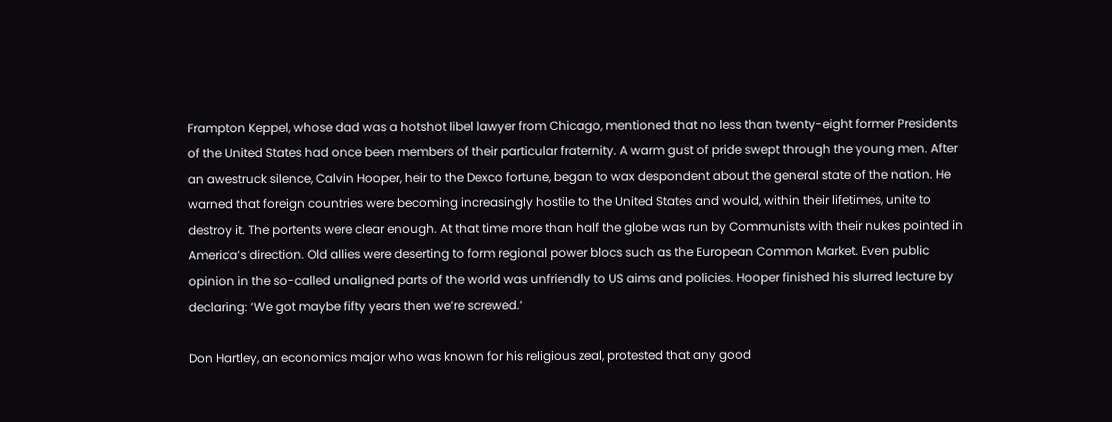Frampton Keppel, whose dad was a hotshot libel lawyer from Chicago, mentioned that no less than twenty-eight former Presidents of the United States had once been members of their particular fraternity. A warm gust of pride swept through the young men. After an awestruck silence, Calvin Hooper, heir to the Dexco fortune, began to wax despondent about the general state of the nation. He warned that foreign countries were becoming increasingly hostile to the United States and would, within their lifetimes, unite to destroy it. The portents were clear enough. At that time more than half the globe was run by Communists with their nukes pointed in America’s direction. Old allies were deserting to form regional power blocs such as the European Common Market. Even public opinion in the so-called unaligned parts of the world was unfriendly to US aims and policies. Hooper finished his slurred lecture by declaring: ‘We got maybe fifty years then we’re screwed.’

Don Hartley, an economics major who was known for his religious zeal, protested that any good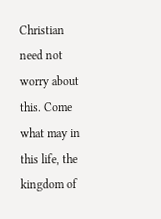Christian need not worry about this. Come what may in this life, the kingdom of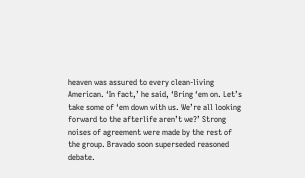heaven was assured to every clean-living American. ‘In fact,’ he said, ‘Bring ‘em on. Let’s take some of ‘em down with us. We’re all looking forward to the afterlife aren’t we?’ Strong noises of agreement were made by the rest of the group. Bravado soon superseded reasoned debate.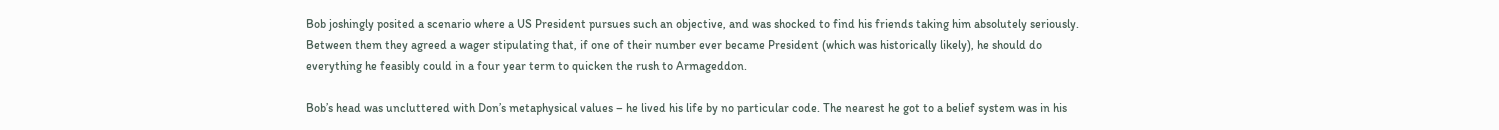Bob joshingly posited a scenario where a US President pursues such an objective, and was shocked to find his friends taking him absolutely seriously. Between them they agreed a wager stipulating that, if one of their number ever became President (which was historically likely), he should do everything he feasibly could in a four year term to quicken the rush to Armageddon.

Bob’s head was uncluttered with Don’s metaphysical values – he lived his life by no particular code. The nearest he got to a belief system was in his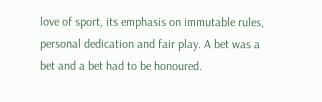love of sport, its emphasis on immutable rules, personal dedication and fair play. A bet was a bet and a bet had to be honoured.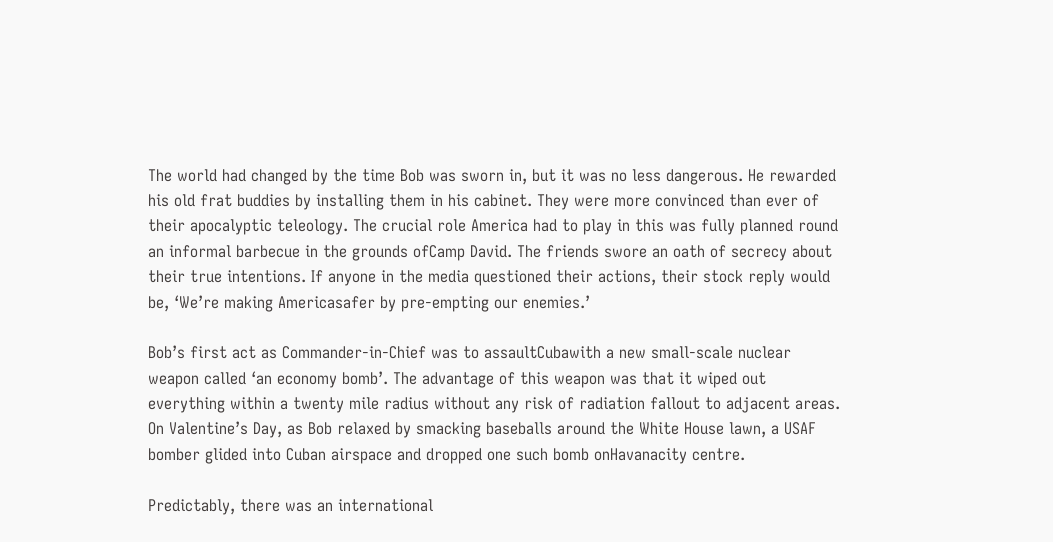The world had changed by the time Bob was sworn in, but it was no less dangerous. He rewarded his old frat buddies by installing them in his cabinet. They were more convinced than ever of their apocalyptic teleology. The crucial role America had to play in this was fully planned round an informal barbecue in the grounds ofCamp David. The friends swore an oath of secrecy about their true intentions. If anyone in the media questioned their actions, their stock reply would be, ‘We’re making Americasafer by pre-empting our enemies.’

Bob’s first act as Commander-in-Chief was to assaultCubawith a new small-scale nuclear weapon called ‘an economy bomb’. The advantage of this weapon was that it wiped out everything within a twenty mile radius without any risk of radiation fallout to adjacent areas. On Valentine’s Day, as Bob relaxed by smacking baseballs around the White House lawn, a USAF bomber glided into Cuban airspace and dropped one such bomb onHavanacity centre.

Predictably, there was an international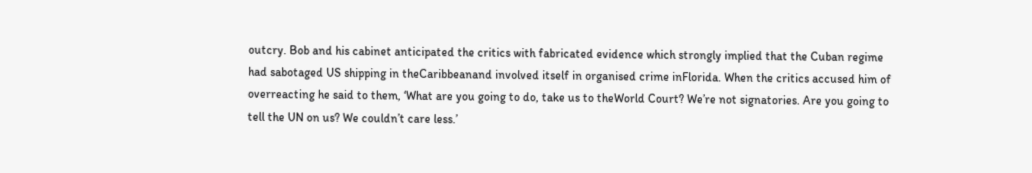outcry. Bob and his cabinet anticipated the critics with fabricated evidence which strongly implied that the Cuban regime had sabotaged US shipping in theCaribbeanand involved itself in organised crime inFlorida. When the critics accused him of overreacting he said to them, ‘What are you going to do, take us to theWorld Court? We’re not signatories. Are you going to tell the UN on us? We couldn’t care less.’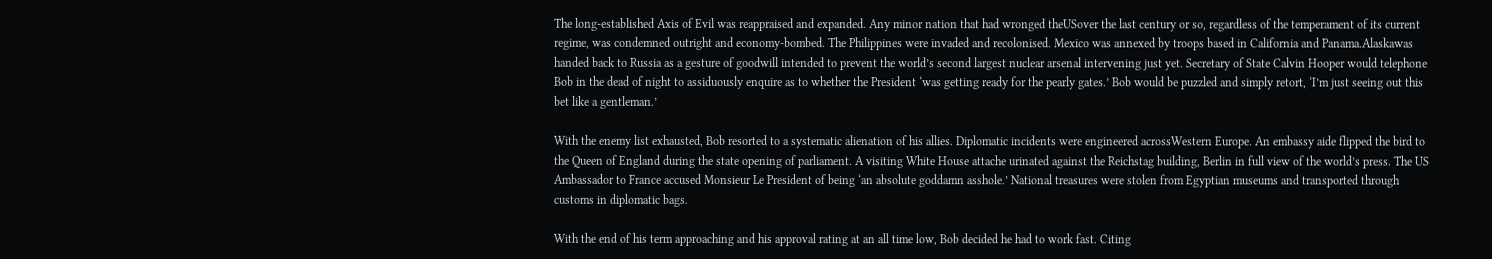The long-established Axis of Evil was reappraised and expanded. Any minor nation that had wronged theUSover the last century or so, regardless of the temperament of its current regime, was condemned outright and economy-bombed. The Philippines were invaded and recolonised. Mexico was annexed by troops based in California and Panama.Alaskawas handed back to Russia as a gesture of goodwill intended to prevent the world’s second largest nuclear arsenal intervening just yet. Secretary of State Calvin Hooper would telephone Bob in the dead of night to assiduously enquire as to whether the President ‘was getting ready for the pearly gates.’ Bob would be puzzled and simply retort, ‘I’m just seeing out this bet like a gentleman.’

With the enemy list exhausted, Bob resorted to a systematic alienation of his allies. Diplomatic incidents were engineered acrossWestern Europe. An embassy aide flipped the bird to the Queen of England during the state opening of parliament. A visiting White House attache urinated against the Reichstag building, Berlin in full view of the world’s press. The US Ambassador to France accused Monsieur Le President of being ‘an absolute goddamn asshole.’ National treasures were stolen from Egyptian museums and transported through customs in diplomatic bags.

With the end of his term approaching and his approval rating at an all time low, Bob decided he had to work fast. Citing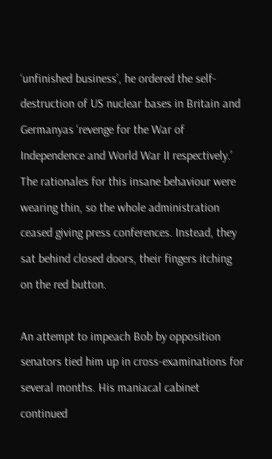‘unfinished business’, he ordered the self-destruction of US nuclear bases in Britain and Germanyas ‘revenge for the War of Independence and World War II respectively.’ The rationales for this insane behaviour were wearing thin, so the whole administration ceased giving press conferences. Instead, they sat behind closed doors, their fingers itching on the red button.

An attempt to impeach Bob by opposition senators tied him up in cross-examinations for several months. His maniacal cabinet continued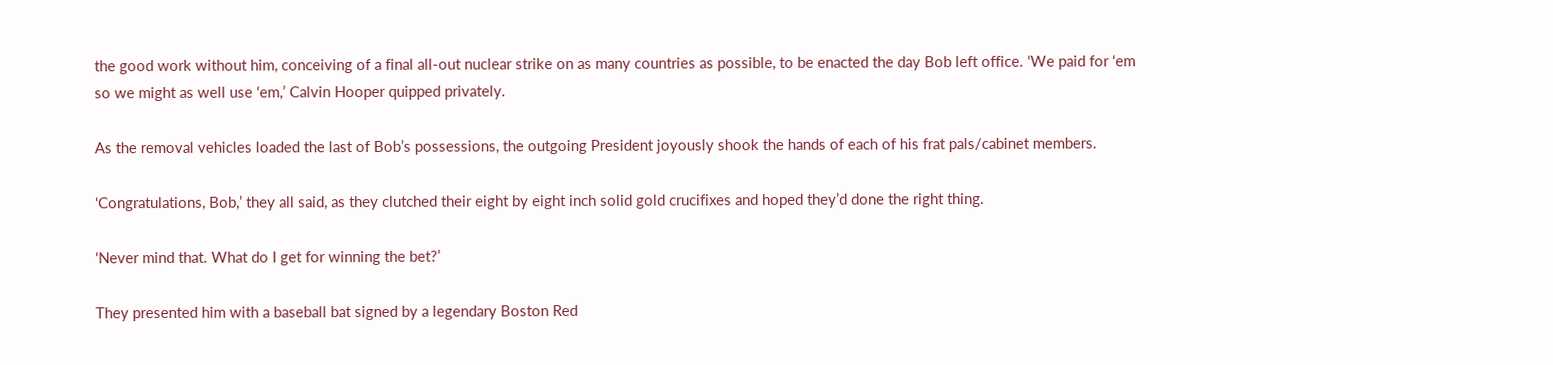the good work without him, conceiving of a final all-out nuclear strike on as many countries as possible, to be enacted the day Bob left office. ‘We paid for ‘em so we might as well use ‘em,’ Calvin Hooper quipped privately.

As the removal vehicles loaded the last of Bob’s possessions, the outgoing President joyously shook the hands of each of his frat pals/cabinet members.

‘Congratulations, Bob,’ they all said, as they clutched their eight by eight inch solid gold crucifixes and hoped they’d done the right thing.

‘Never mind that. What do I get for winning the bet?’

They presented him with a baseball bat signed by a legendary Boston Red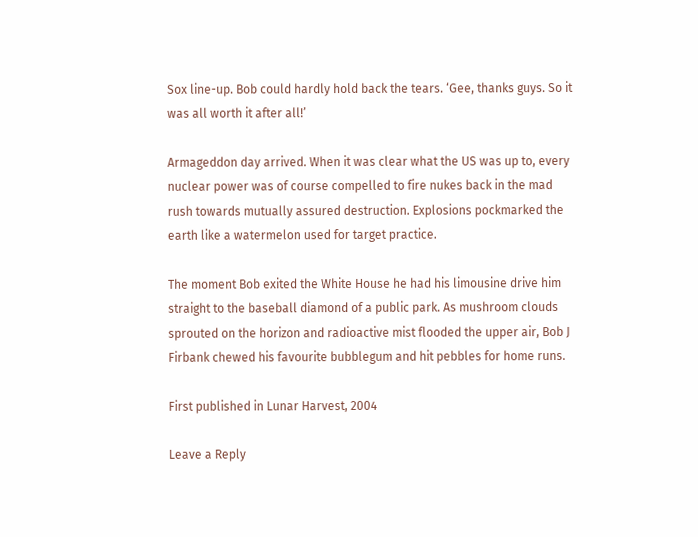Sox line-up. Bob could hardly hold back the tears. ‘Gee, thanks guys. So it was all worth it after all!’

Armageddon day arrived. When it was clear what the US was up to, every nuclear power was of course compelled to fire nukes back in the mad rush towards mutually assured destruction. Explosions pockmarked the earth like a watermelon used for target practice.

The moment Bob exited the White House he had his limousine drive him straight to the baseball diamond of a public park. As mushroom clouds sprouted on the horizon and radioactive mist flooded the upper air, Bob J Firbank chewed his favourite bubblegum and hit pebbles for home runs.

First published in Lunar Harvest, 2004

Leave a Reply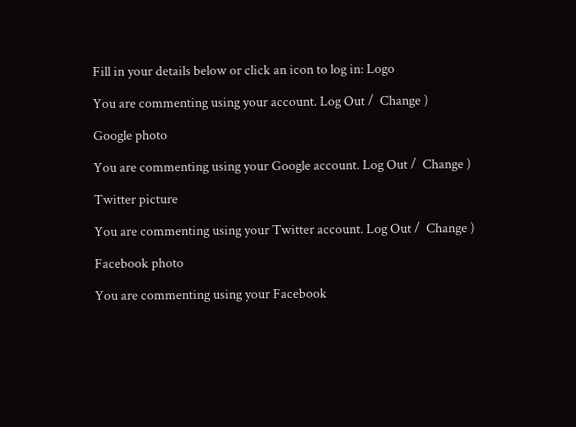Fill in your details below or click an icon to log in: Logo

You are commenting using your account. Log Out /  Change )

Google photo

You are commenting using your Google account. Log Out /  Change )

Twitter picture

You are commenting using your Twitter account. Log Out /  Change )

Facebook photo

You are commenting using your Facebook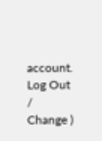account. Log Out /  Change )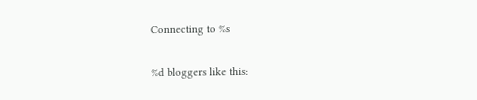Connecting to %s

%d bloggers like this: